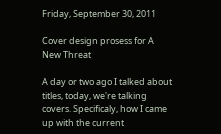Friday, September 30, 2011

Cover design prosess for A New Threat

A day or two ago I talked about titles, today, we're talking covers. Specificaly, how I came up with the current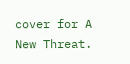cover for A New Threat.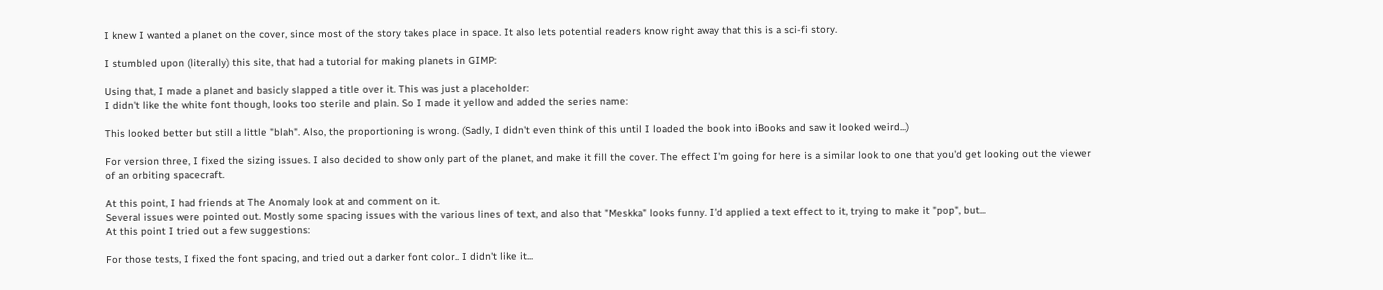I knew I wanted a planet on the cover, since most of the story takes place in space. It also lets potential readers know right away that this is a sci-fi story.

I stumbled upon (literally) this site, that had a tutorial for making planets in GIMP:

Using that, I made a planet and basicly slapped a title over it. This was just a placeholder:
I didn't like the white font though, looks too sterile and plain. So I made it yellow and added the series name:

This looked better but still a little "blah". Also, the proportioning is wrong. (Sadly, I didn't even think of this until I loaded the book into iBooks and saw it looked weird...)

For version three, I fixed the sizing issues. I also decided to show only part of the planet, and make it fill the cover. The effect I'm going for here is a similar look to one that you'd get looking out the viewer of an orbiting spacecraft.

At this point, I had friends at The Anomaly look at and comment on it.
Several issues were pointed out. Mostly some spacing issues with the various lines of text, and also that "Meskka" looks funny. I'd applied a text effect to it, trying to make it "pop", but...
At this point I tried out a few suggestions:

For those tests, I fixed the font spacing, and tried out a darker font color.. I didn't like it...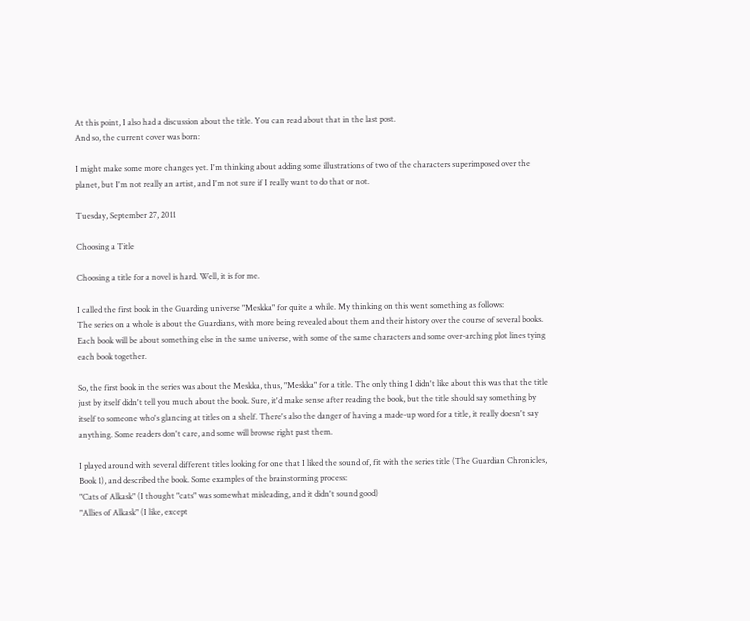At this point, I also had a discussion about the title. You can read about that in the last post.
And so, the current cover was born:

I might make some more changes yet. I'm thinking about adding some illustrations of two of the characters superimposed over the planet, but I'm not really an artist, and I'm not sure if I really want to do that or not.

Tuesday, September 27, 2011

Choosing a Title

Choosing a title for a novel is hard. Well, it is for me.

I called the first book in the Guarding universe "Meskka" for quite a while. My thinking on this went something as follows:
The series on a whole is about the Guardians, with more being revealed about them and their history over the course of several books. Each book will be about something else in the same universe, with some of the same characters and some over-arching plot lines tying each book together.

So, the first book in the series was about the Meskka, thus, "Meskka" for a title. The only thing I didn't like about this was that the title just by itself didn't tell you much about the book. Sure, it'd make sense after reading the book, but the title should say something by itself to someone who's glancing at titles on a shelf. There's also the danger of having a made-up word for a title, it really doesn't say anything. Some readers don't care, and some will browse right past them.

I played around with several different titles looking for one that I liked the sound of, fit with the series title (The Guardian Chronicles, Book 1), and described the book. Some examples of the brainstorming process:
"Cats of Alkask" (I thought "cats" was somewhat misleading, and it didn't sound good)
"Allies of Alkask" (I like, except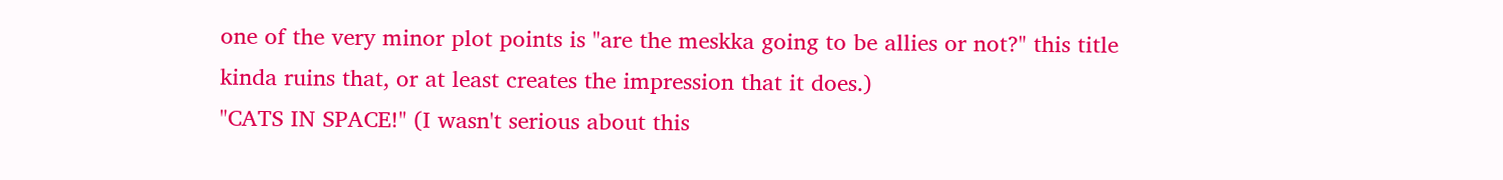one of the very minor plot points is "are the meskka going to be allies or not?" this title kinda ruins that, or at least creates the impression that it does.)
"CATS IN SPACE!" (I wasn't serious about this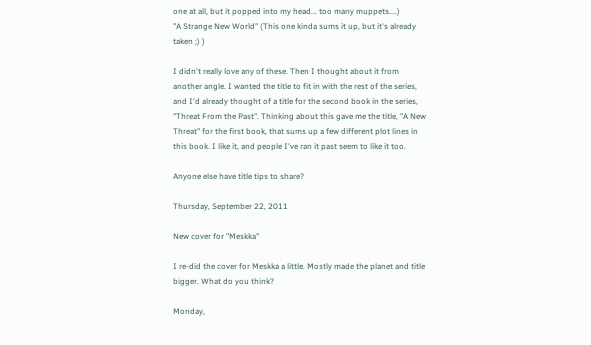one at all, but it popped into my head... too many muppets....)
"A Strange New World" (This one kinda sums it up, but it's already taken ;) )

I didn't really love any of these. Then I thought about it from another angle. I wanted the title to fit in with the rest of the series, and I'd already thought of a title for the second book in the series, "Threat From the Past". Thinking about this gave me the title, "A New Threat" for the first book, that sums up a few different plot lines in this book. I like it, and people I've ran it past seem to like it too.

Anyone else have title tips to share?

Thursday, September 22, 2011

New cover for "Meskka"

I re-did the cover for Meskka a little. Mostly made the planet and title bigger. What do you think?

Monday,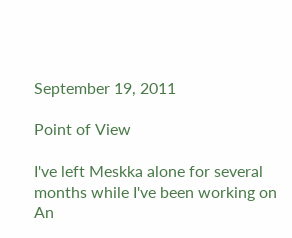September 19, 2011

Point of View

I've left Meskka alone for several months while I've been working on An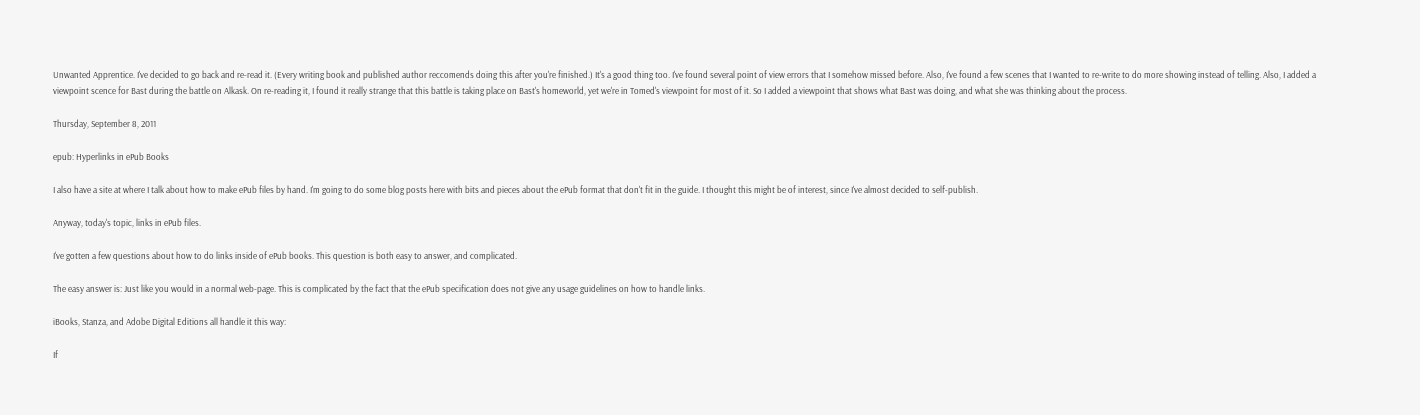Unwanted Apprentice. I've decided to go back and re-read it. (Every writing book and published author reccomends doing this after you're finished.) It's a good thing too. I've found several point of view errors that I somehow missed before. Also, I've found a few scenes that I wanted to re-write to do more showing instead of telling. Also, I added a viewpoint scence for Bast during the battle on Alkask. On re-reading it, I found it really strange that this battle is taking place on Bast's homeworld, yet we're in Tomed's viewpoint for most of it. So I added a viewpoint that shows what Bast was doing, and what she was thinking about the process.

Thursday, September 8, 2011

epub: Hyperlinks in ePub Books

I also have a site at where I talk about how to make ePub files by hand. I'm going to do some blog posts here with bits and pieces about the ePub format that don't fit in the guide. I thought this might be of interest, since I've almost decided to self-publish.

Anyway, today's topic, links in ePub files.

I've gotten a few questions about how to do links inside of ePub books. This question is both easy to answer, and complicated.

The easy answer is: Just like you would in a normal web-page. This is complicated by the fact that the ePub specification does not give any usage guidelines on how to handle links.

iBooks, Stanza, and Adobe Digital Editions all handle it this way:

If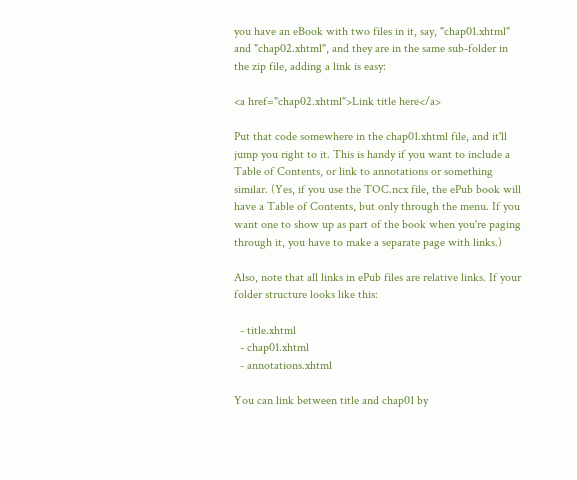you have an eBook with two files in it, say, "chap01.xhtml" and "chap02.xhtml", and they are in the same sub-folder in the zip file, adding a link is easy:

<a href="chap02.xhtml">Link title here</a>

Put that code somewhere in the chap01.xhtml file, and it'll jump you right to it. This is handy if you want to include a Table of Contents, or link to annotations or something similar. (Yes, if you use the TOC.ncx file, the ePub book will have a Table of Contents, but only through the menu. If you want one to show up as part of the book when you're paging through it, you have to make a separate page with links.)

Also, note that all links in ePub files are relative links. If your folder structure looks like this:

  - title.xhtml
  - chap01.xhtml
  - annotations.xhtml

You can link between title and chap01 by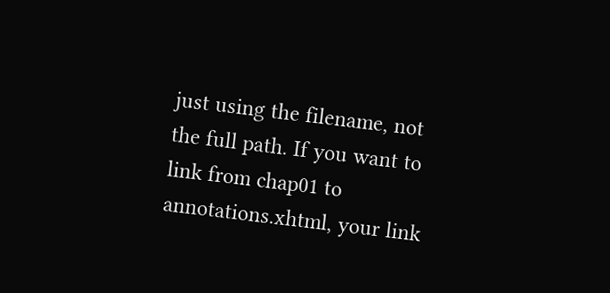just using the filename, not the full path. If you want to link from chap01 to annotations.xhtml, your link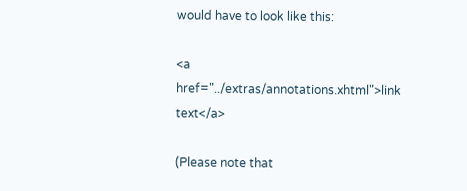would have to look like this:

<a href="../extras/annotations.xhtml">link text</a>

(Please note that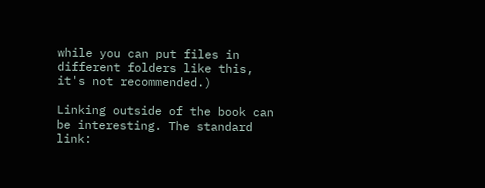while you can put files in different folders like this, it's not recommended.)

Linking outside of the book can be interesting. The standard link: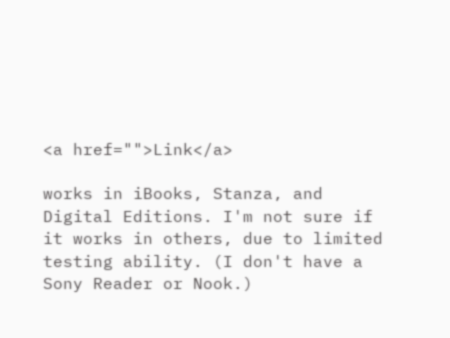<a href="">Link</a>

works in iBooks, Stanza, and Digital Editions. I'm not sure if it works in others, due to limited testing ability. (I don't have a Sony Reader or Nook.)